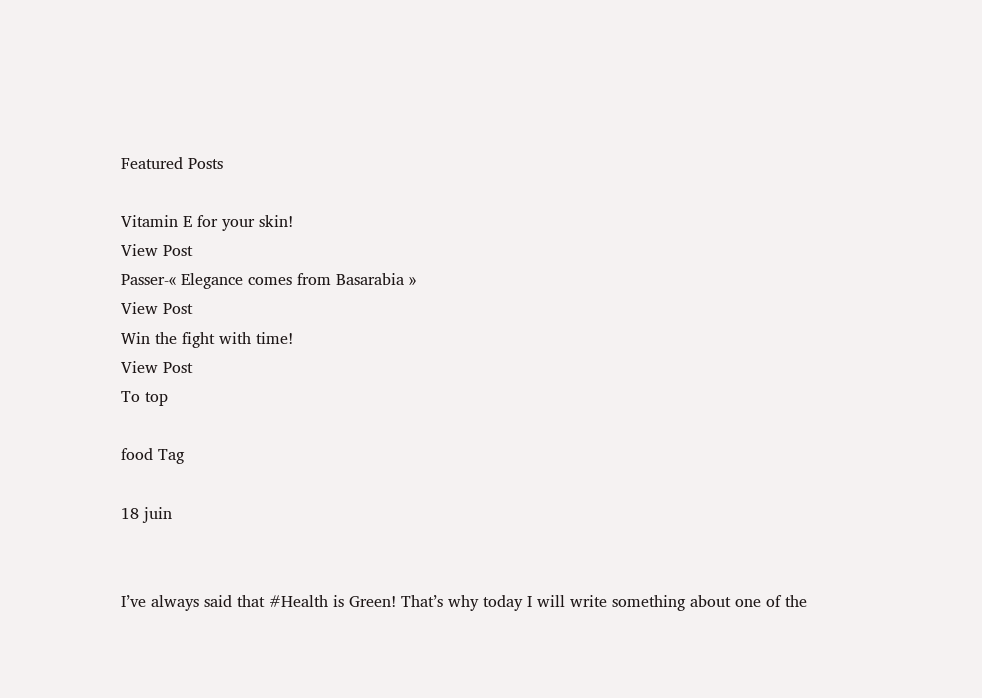Featured Posts

Vitamin E for your skin!
View Post
Passer-« Elegance comes from Basarabia »
View Post
Win the fight with time!
View Post
To top

food Tag

18 juin


I’ve always said that #Health is Green! That’s why today I will write something about one of the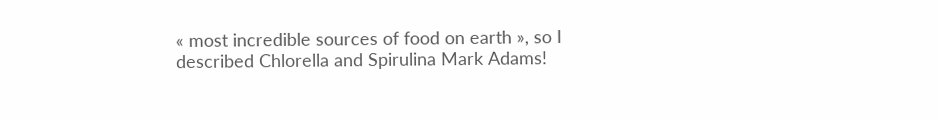« most incredible sources of food on earth », so I described Chlorella and Spirulina Mark Adams!